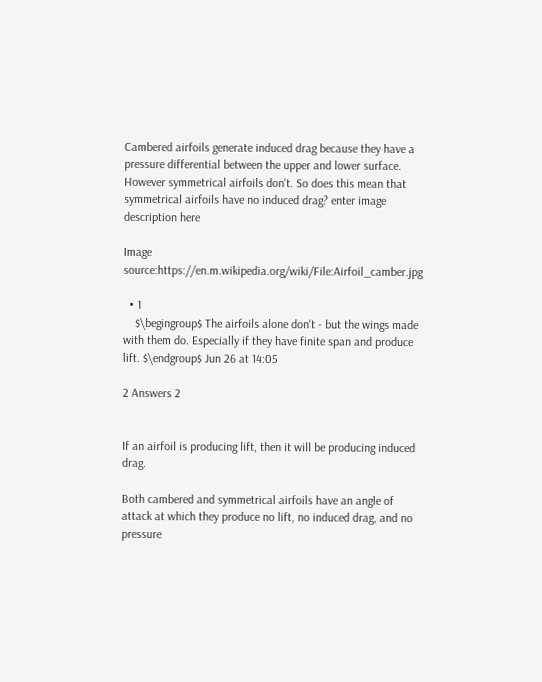Cambered airfoils generate induced drag because they have a pressure differential between the upper and lower surface. However symmetrical airfoils don't. So does this mean that symmetrical airfoils have no induced drag? enter image description here

Image source:https://en.m.wikipedia.org/wiki/File:Airfoil_camber.jpg

  • 1
    $\begingroup$ The airfoils alone don't - but the wings made with them do. Especially if they have finite span and produce lift. $\endgroup$ Jun 26 at 14:05

2 Answers 2


If an airfoil is producing lift, then it will be producing induced drag.

Both cambered and symmetrical airfoils have an angle of attack at which they produce no lift, no induced drag, and no pressure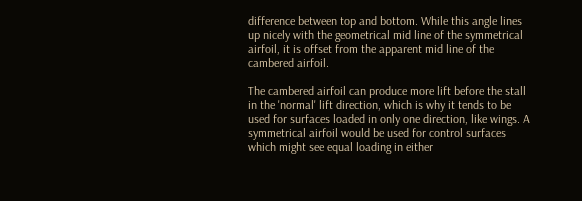difference between top and bottom. While this angle lines up nicely with the geometrical mid line of the symmetrical airfoil, it is offset from the apparent mid line of the cambered airfoil.

The cambered airfoil can produce more lift before the stall in the 'normal' lift direction, which is why it tends to be used for surfaces loaded in only one direction, like wings. A symmetrical airfoil would be used for control surfaces which might see equal loading in either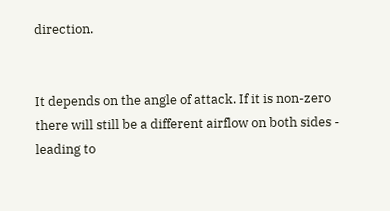direction.


It depends on the angle of attack. If it is non-zero there will still be a different airflow on both sides - leading to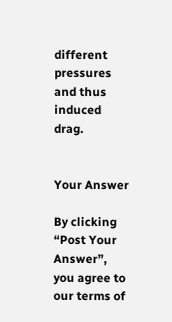different pressures and thus induced drag.


Your Answer

By clicking “Post Your Answer”, you agree to our terms of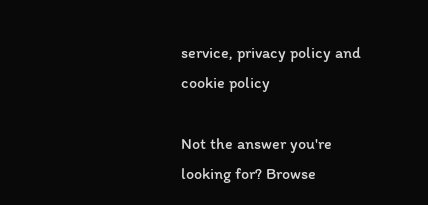service, privacy policy and cookie policy

Not the answer you're looking for? Browse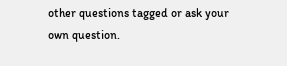other questions tagged or ask your own question.